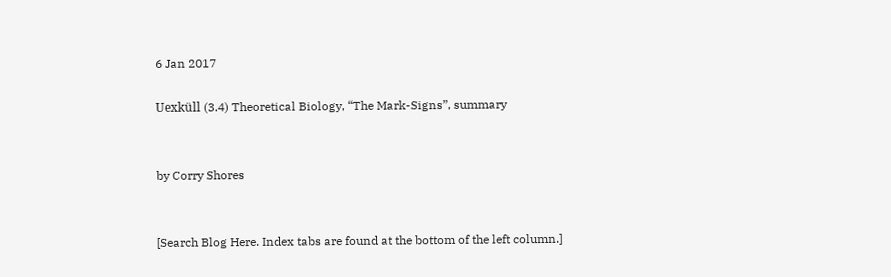6 Jan 2017

Uexküll (3.4) Theoretical Biology, “The Mark-Signs”, summary


by Corry Shores


[Search Blog Here. Index tabs are found at the bottom of the left column.]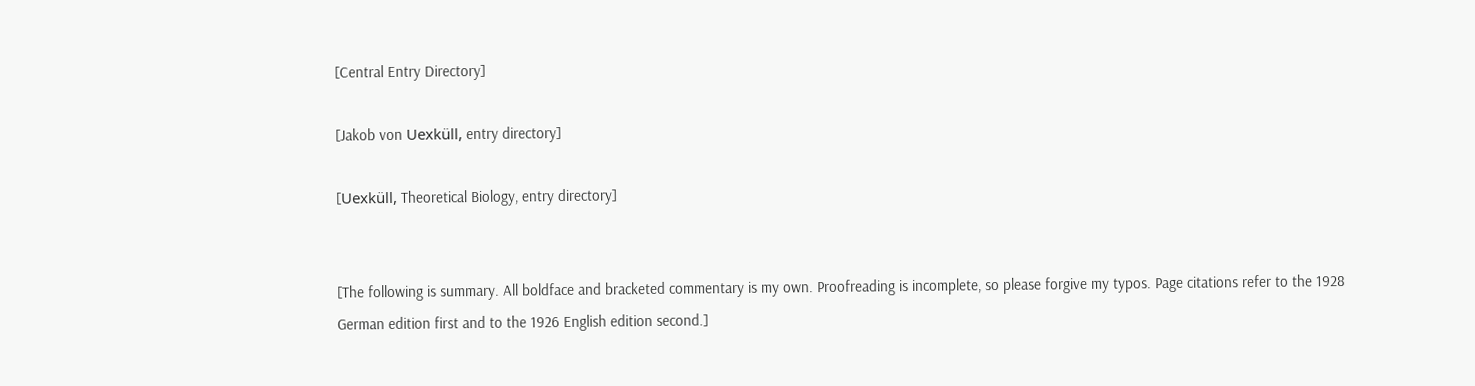[Central Entry Directory]

[Jakob von Uexküll, entry directory]

[Uexküll, Theoretical Biology, entry directory]


[The following is summary. All boldface and bracketed commentary is my own. Proofreading is incomplete, so please forgive my typos. Page citations refer to the 1928 German edition first and to the 1926 English edition second.]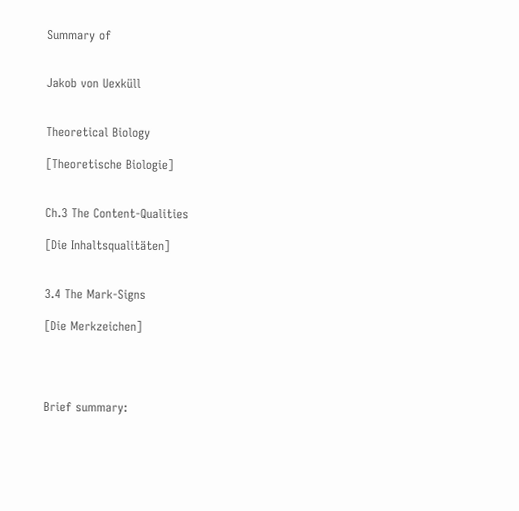Summary of


Jakob von Uexküll


Theoretical Biology

[Theoretische Biologie]


Ch.3 The Content-Qualities

[Die Inhaltsqualitäten]


3.4 The Mark-Signs

[Die Merkzeichen]




Brief summary: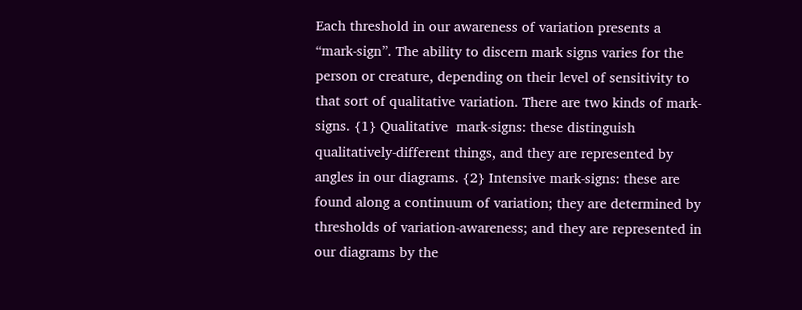Each threshold in our awareness of variation presents a “mark-sign”. The ability to discern mark signs varies for the person or creature, depending on their level of sensitivity to that sort of qualitative variation. There are two kinds of mark-signs. {1} Qualitative  mark-signs: these distinguish qualitatively-different things, and they are represented by angles in our diagrams. {2} Intensive mark-signs: these are found along a continuum of variation; they are determined by thresholds of variation-awareness; and they are represented in our diagrams by the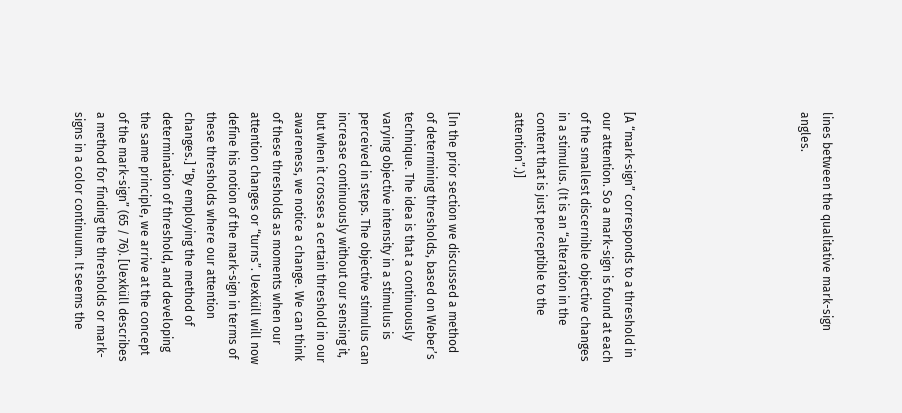lines between the qualitative mark-sign angles.







[A “mark-sign” corresponds to a threshold in our attention. So a mark-sign is found at each of the smallest discernible objective changes in a stimulus. (It is an “alteration in the content that is just perceptible to the attention”.)]


[In the prior section we discussed a method of determining thresholds, based on Weber’s technique. The idea is that a continuously varying objective intensity in a stimulus is perceived in steps. The objective stimulus can increase continuously without our sensing it, but when it crosses a certain threshold in our awareness, we notice a change. We can think of these thresholds as moments when our attention changes or “turns”. Uexküll will now define his notion of the mark-sign in terms of these thresholds where our attention changes.] “By employing the method of determination of threshold, and developing the same principle, we arrive at the concept of the mark-sign” (65 / 76). [Uexküll describes a method for finding the thresholds or mark-signs in a color continuum. It seems the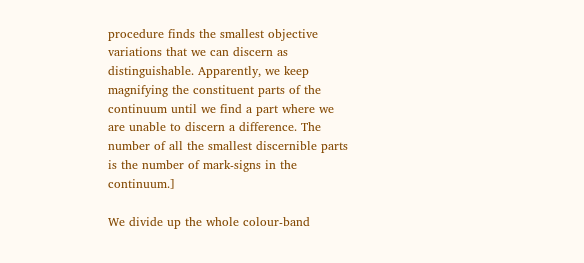procedure finds the smallest objective variations that we can discern as distinguishable. Apparently, we keep magnifying the constituent parts of the continuum until we find a part where we are unable to discern a difference. The number of all the smallest discernible parts is the number of mark-signs in the continuum.]

We divide up the whole colour-band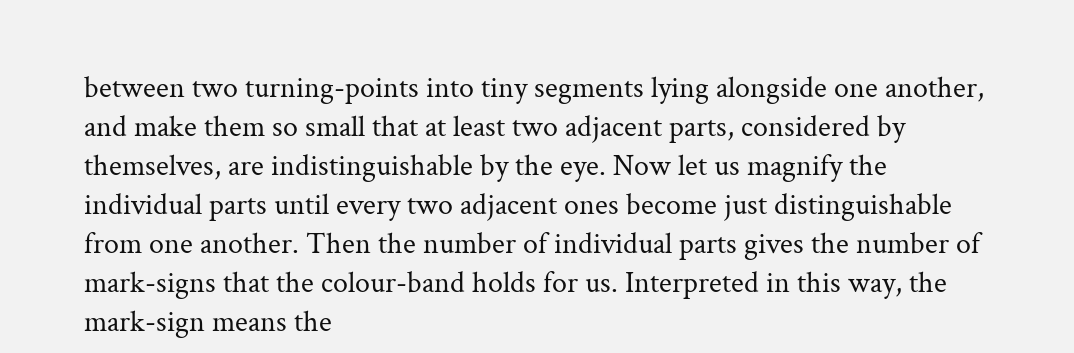between two turning-points into tiny segments lying alongside one another, and make them so small that at least two adjacent parts, considered by themselves, are indistinguishable by the eye. Now let us magnify the individual parts until every two adjacent ones become just distinguishable from one another. Then the number of individual parts gives the number of mark-signs that the colour-band holds for us. Interpreted in this way, the mark-sign means the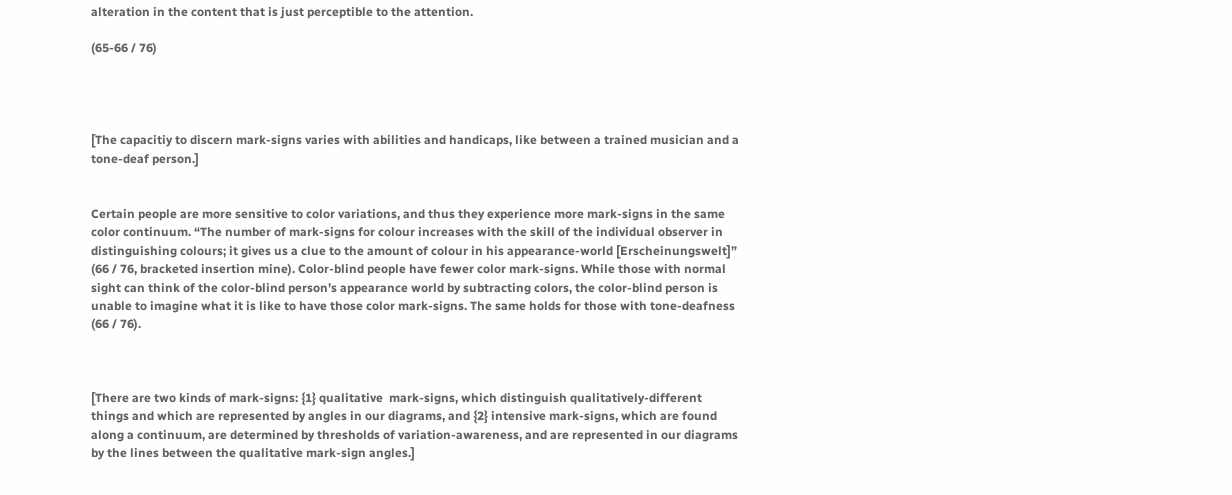alteration in the content that is just perceptible to the attention.

(65-66 / 76)




[The capacitiy to discern mark-signs varies with abilities and handicaps, like between a trained musician and a tone-deaf person.]


Certain people are more sensitive to color variations, and thus they experience more mark-signs in the same color continuum. “The number of mark-signs for colour increases with the skill of the individual observer in distinguishing colours; it gives us a clue to the amount of colour in his appearance-world [Erscheinungswelt]” (66 / 76, bracketed insertion mine). Color-blind people have fewer color mark-signs. While those with normal sight can think of the color-blind person’s appearance world by subtracting colors, the color-blind person is unable to imagine what it is like to have those color mark-signs. The same holds for those with tone-deafness (66 / 76).



[There are two kinds of mark-signs: {1} qualitative  mark-signs, which distinguish qualitatively-different things and which are represented by angles in our diagrams, and {2} intensive mark-signs, which are found along a continuum, are determined by thresholds of variation-awareness, and are represented in our diagrams by the lines between the qualitative mark-sign angles.]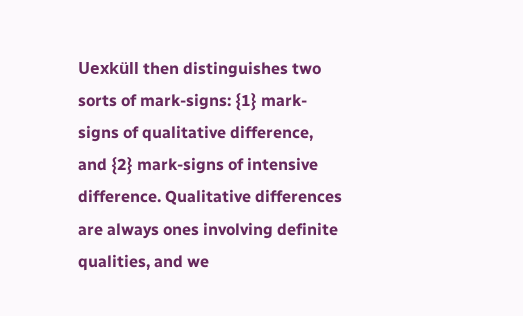Uexküll then distinguishes two sorts of mark-signs: {1} mark-signs of qualitative difference, and {2} mark-signs of intensive difference. Qualitative differences are always ones involving definite qualities, and we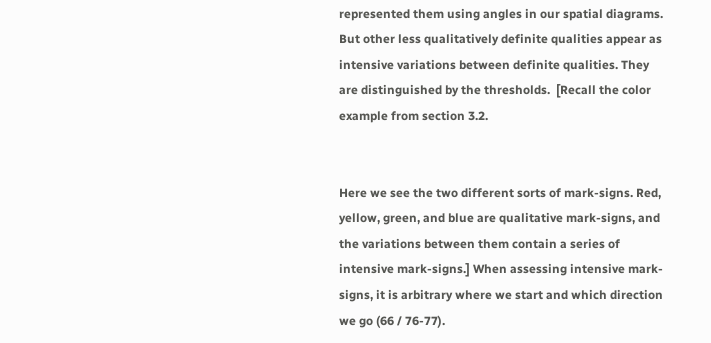represented them using angles in our spatial diagrams. But other less qualitatively definite qualities appear as intensive variations between definite qualities. They are distinguished by the thresholds.  [Recall the color example from section 3.2.


Here we see the two different sorts of mark-signs. Red, yellow, green, and blue are qualitative mark-signs, and the variations between them contain a series of intensive mark-signs.] When assessing intensive mark-signs, it is arbitrary where we start and which direction we go (66 / 76-77).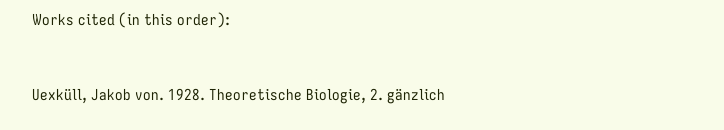Works cited (in this order):


Uexküll, Jakob von. 1928. Theoretische Biologie, 2. gänzlich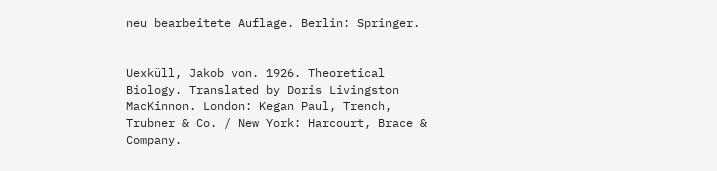neu bearbeitete Auflage. Berlin: Springer.


Uexküll, Jakob von. 1926. Theoretical Biology. Translated by Doris Livingston MacKinnon. London: Kegan Paul, Trench, Trubner & Co. / New York: Harcourt, Brace & Company.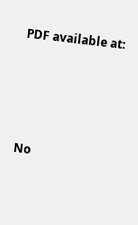PDF available at:





No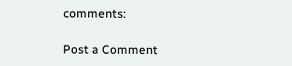comments:

Post a Comment